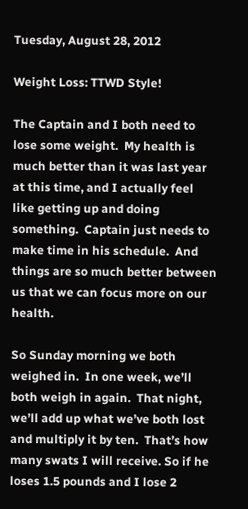Tuesday, August 28, 2012

Weight Loss: TTWD Style!

The Captain and I both need to lose some weight.  My health is much better than it was last year at this time, and I actually feel like getting up and doing something.  Captain just needs to make time in his schedule.  And things are so much better between us that we can focus more on our health.

So Sunday morning we both weighed in.  In one week, we’ll both weigh in again.  That night, we’ll add up what we’ve both lost and multiply it by ten.  That’s how many swats I will receive. So if he loses 1.5 pounds and I lose 2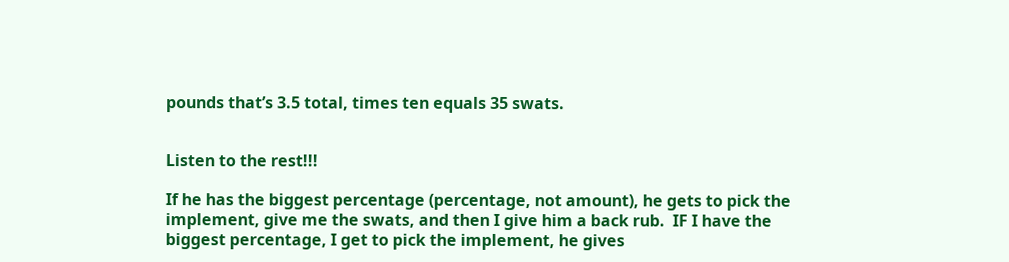pounds that’s 3.5 total, times ten equals 35 swats.


Listen to the rest!!!

If he has the biggest percentage (percentage, not amount), he gets to pick the implement, give me the swats, and then I give him a back rub.  IF I have the biggest percentage, I get to pick the implement, he gives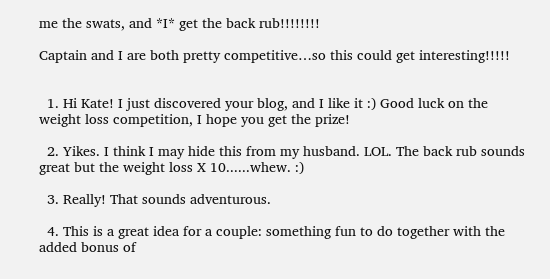me the swats, and *I* get the back rub!!!!!!!!

Captain and I are both pretty competitive…so this could get interesting!!!!!


  1. Hi Kate! I just discovered your blog, and I like it :) Good luck on the weight loss competition, I hope you get the prize!

  2. Yikes. I think I may hide this from my husband. LOL. The back rub sounds great but the weight loss X 10......whew. :)

  3. Really! That sounds adventurous.

  4. This is a great idea for a couple: something fun to do together with the added bonus of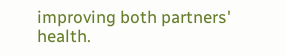improving both partners' health.